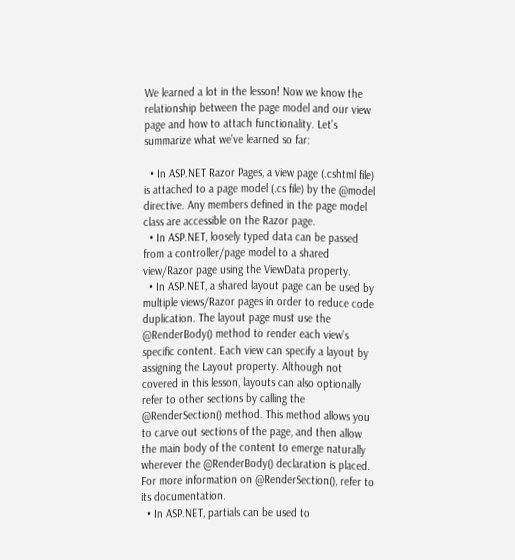We learned a lot in the lesson! Now we know the relationship between the page model and our view page and how to attach functionality. Let’s summarize what we’ve learned so far:

  • In ASP.NET Razor Pages, a view page (.cshtml file) is attached to a page model (.cs file) by the @model directive. Any members defined in the page model class are accessible on the Razor page.
  • In ASP.NET, loosely typed data can be passed from a controller/page model to a shared view/Razor page using the ViewData property.
  • In ASP.NET, a shared layout page can be used by multiple views/Razor pages in order to reduce code duplication. The layout page must use the @RenderBody() method to render each view’s specific content. Each view can specify a layout by assigning the Layout property. Although not covered in this lesson, layouts can also optionally refer to other sections by calling the @RenderSection() method. This method allows you to carve out sections of the page, and then allow the main body of the content to emerge naturally wherever the @RenderBody() declaration is placed. For more information on @RenderSection(), refer to its documentation.
  • In ASP.NET, partials can be used to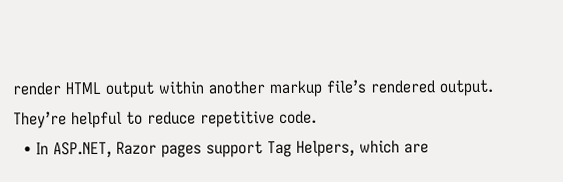render HTML output within another markup file’s rendered output. They’re helpful to reduce repetitive code.
  • In ASP.NET, Razor pages support Tag Helpers, which are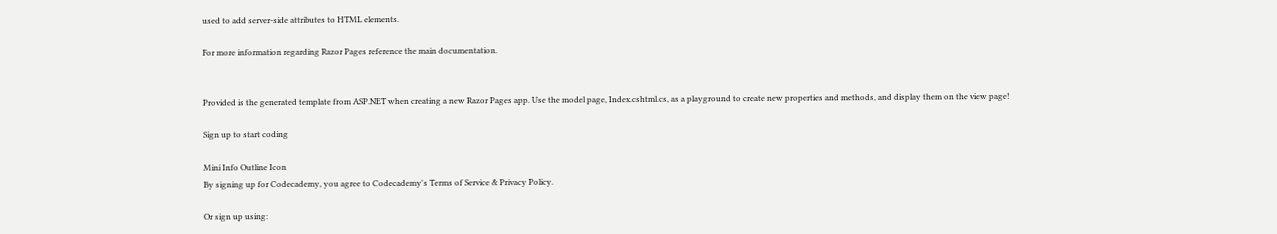used to add server-side attributes to HTML elements.

For more information regarding Razor Pages reference the main documentation.


Provided is the generated template from ASP.NET when creating a new Razor Pages app. Use the model page, Index.cshtml.cs, as a playground to create new properties and methods, and display them on the view page!

Sign up to start coding

Mini Info Outline Icon
By signing up for Codecademy, you agree to Codecademy's Terms of Service & Privacy Policy.

Or sign up using: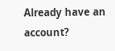Already have an account?